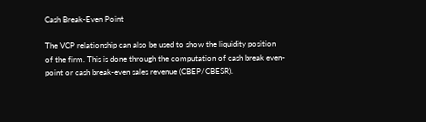Cash Break-Even Point

The VCP relationship can also be used to show the liquidity position of the firm. This is done through the computation of cash break even-point or cash break-even sales revenue (CBEP/CBESR).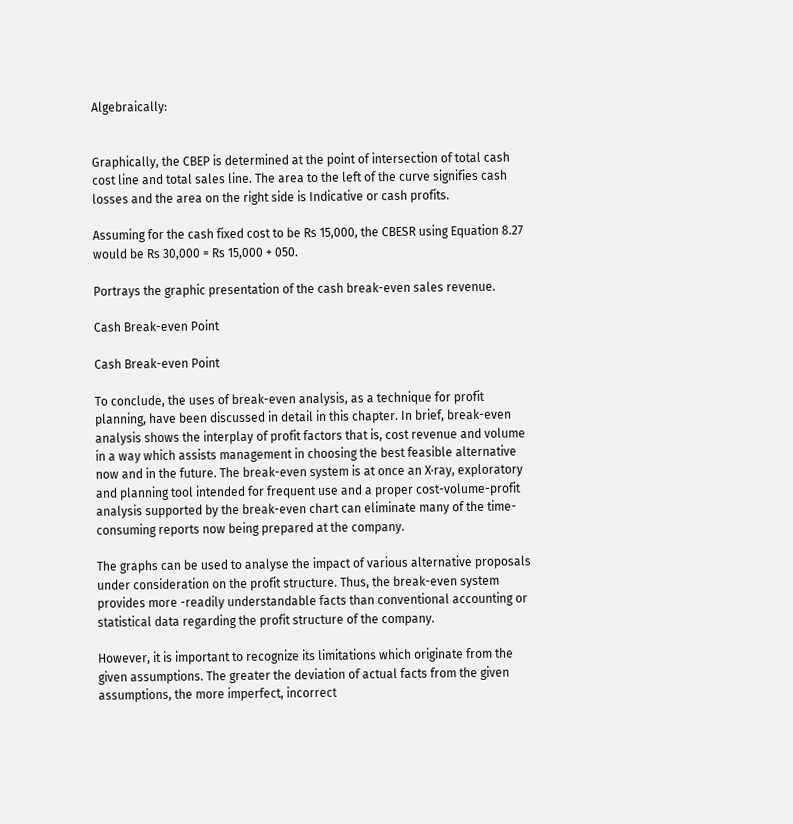Algebraically:


Graphically, the CBEP is determined at the point of intersection of total cash cost line and total sales line. The area to the left of the curve signifies cash losses and the area on the right side is Indicative or cash profits.

Assuming for the cash fixed cost to be Rs 15,000, the CBESR using Equation 8.27 would be Rs 30,000 = Rs 15,000 + 050.

Portrays the graphic presentation of the cash break-even sales revenue.

Cash Break-even Point

Cash Break-even Point

To conclude, the uses of break-even analysis, as a technique for profit planning, have been discussed in detail in this chapter. In brief, break-even analysis shows the interplay of profit factors that is, cost revenue and volume in a way which assists management in choosing the best feasible alternative now and in the future. The break-even system is at once an X·ray, exploratory and planning tool intended for frequent use and a proper cost-volume-profit analysis supported by the break-even chart can eliminate many of the time-consuming reports now being prepared at the company.

The graphs can be used to analyse the impact of various alternative proposals under consideration on the profit structure. Thus, the break-even system provides more -readily understandable facts than conventional accounting or statistical data regarding the profit structure of the company.

However, it is important to recognize its limitations which originate from the given assumptions. The greater the deviation of actual facts from the given assumptions, the more imperfect, incorrect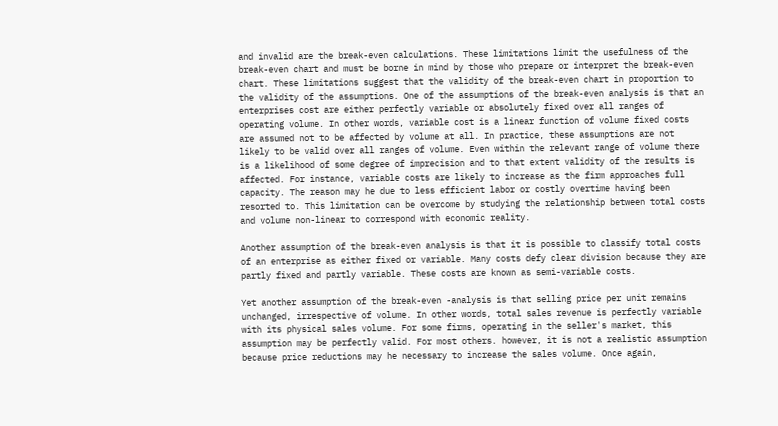and invalid are the break-even calculations. These limitations limit the usefulness of the break-even chart and must be borne in mind by those who prepare or interpret the break-even chart. These limitations suggest that the validity of the break-even chart in proportion to the validity of the assumptions. One of the assumptions of the break-even analysis is that an enterprises cost are either perfectly variable or absolutely fixed over all ranges of operating volume. In other words, variable cost is a linear function of volume fixed costs are assumed not to be affected by volume at all. In practice, these assumptions are not likely to be valid over all ranges of volume. Even within the relevant range of volume there is a likelihood of some degree of imprecision and to that extent validity of the results is affected. For instance, variable costs are likely to increase as the firm approaches full capacity. The reason may he due to less efficient labor or costly overtime having been resorted to. This limitation can be overcome by studying the relationship between total costs and volume non-linear to correspond with economic reality.

Another assumption of the break-even analysis is that it is possible to classify total costs of an enterprise as either fixed or variable. Many costs defy clear division because they are partly fixed and partly variable. These costs are known as semi-variable costs.

Yet another assumption of the break-even -analysis is that selling price per unit remains unchanged, irrespective of volume. In other words, total sales revenue is perfectly variable with its physical sales volume. For some firms, operating in the seller's market, this assumption may be perfectly valid. For most others. however, it is not a realistic assumption because price reductions may he necessary to increase the sales volume. Once again,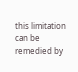this limitation can be remedied by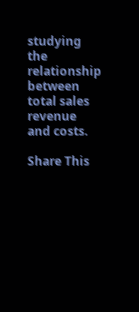studying the relationship between total sales revenue and costs.

Share This